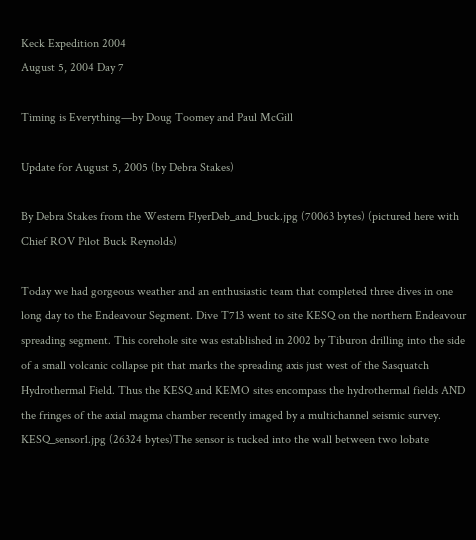Keck Expedition 2004
August 5, 2004 Day 7

Timing is Everything—by Doug Toomey and Paul McGill

Update for August 5, 2005 (by Debra Stakes)

By Debra Stakes from the Western FlyerDeb_and_buck.jpg (70063 bytes) (pictured here with Chief ROV Pilot Buck Reynolds)

Today we had gorgeous weather and an enthusiastic team that completed three dives in one long day to the Endeavour Segment. Dive T713 went to site KESQ on the northern Endeavour spreading segment. This corehole site was established in 2002 by Tiburon drilling into the side of a small volcanic collapse pit that marks the spreading axis just west of the Sasquatch Hydrothermal Field. Thus the KESQ and KEMO sites encompass the hydrothermal fields AND the fringes of the axial magma chamber recently imaged by a multichannel seismic survey.   KESQ_sensor1.jpg (26324 bytes)The sensor is tucked into the wall between two lobate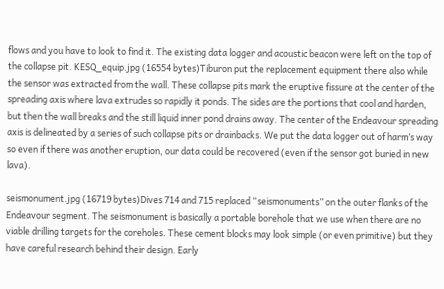flows and you have to look to find it. The existing data logger and acoustic beacon were left on the top of the collapse pit. KESQ_equip.jpg (16554 bytes)Tiburon put the replacement equipment there also while the sensor was extracted from the wall. These collapse pits mark the eruptive fissure at the center of the spreading axis where lava extrudes so rapidly it ponds. The sides are the portions that cool and harden, but then the wall breaks and the still liquid inner pond drains away. The center of the Endeavour spreading axis is delineated by a series of such collapse pits or drainbacks. We put the data logger out of harm’s way so even if there was another eruption, our data could be recovered (even if the sensor got buried in new lava).

seismonument.jpg (16719 bytes)Dives 714 and 715 replaced “seismonuments” on the outer flanks of the Endeavour segment. The seismonument is basically a portable borehole that we use when there are no viable drilling targets for the coreholes. These cement blocks may look simple (or even primitive) but they have careful research behind their design. Early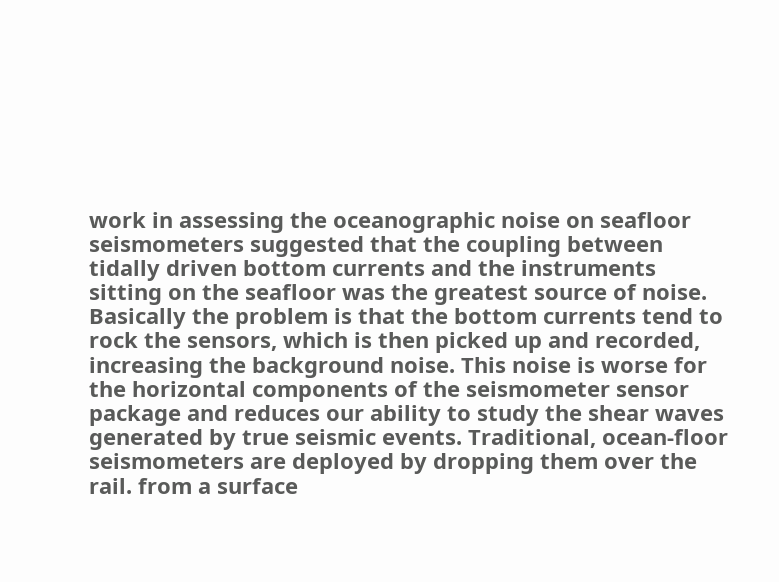work in assessing the oceanographic noise on seafloor seismometers suggested that the coupling between tidally driven bottom currents and the instruments sitting on the seafloor was the greatest source of noise. Basically the problem is that the bottom currents tend to rock the sensors, which is then picked up and recorded, increasing the background noise. This noise is worse for the horizontal components of the seismometer sensor package and reduces our ability to study the shear waves generated by true seismic events. Traditional, ocean-floor seismometers are deployed by dropping them over the rail. from a surface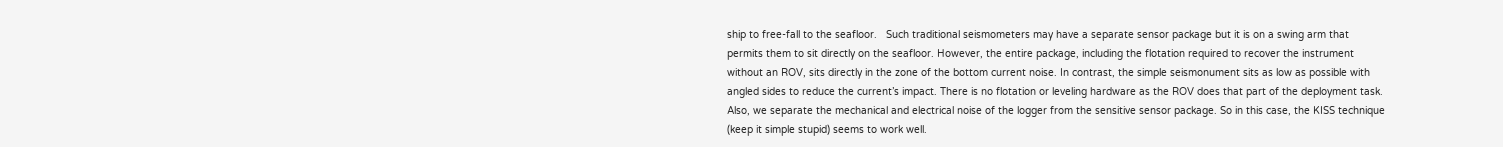ship to free-fall to the seafloor.   Such traditional seismometers may have a separate sensor package but it is on a swing arm that permits them to sit directly on the seafloor. However, the entire package, including the flotation required to recover the instrument without an ROV, sits directly in the zone of the bottom current noise. In contrast, the simple seismonument sits as low as possible with angled sides to reduce the current’s impact. There is no flotation or leveling hardware as the ROV does that part of the deployment task. Also, we separate the mechanical and electrical noise of the logger from the sensitive sensor package. So in this case, the KISS technique (keep it simple stupid) seems to work well.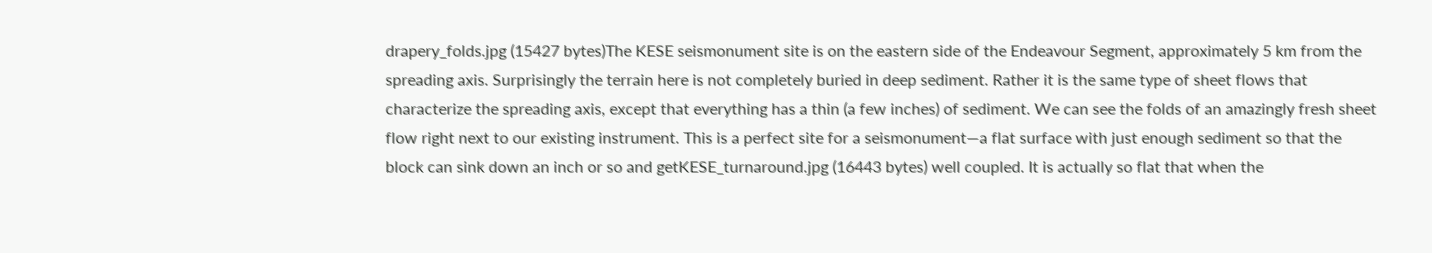drapery_folds.jpg (15427 bytes)The KESE seismonument site is on the eastern side of the Endeavour Segment, approximately 5 km from the spreading axis. Surprisingly the terrain here is not completely buried in deep sediment. Rather it is the same type of sheet flows that characterize the spreading axis, except that everything has a thin (a few inches) of sediment. We can see the folds of an amazingly fresh sheet flow right next to our existing instrument. This is a perfect site for a seismonument—a flat surface with just enough sediment so that the block can sink down an inch or so and getKESE_turnaround.jpg (16443 bytes) well coupled. It is actually so flat that when the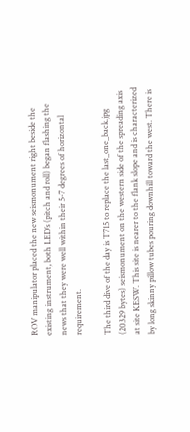ROV manipulator placed the new seismonument right beside the existing instrument, both LED’s (pitch and roll) began flashing the news that they were well within their 5-7 degrees of horizontal requirement.

The third dive of the day is T715 to replace the last_one_back.jpg (20329 bytes) seismonument on the western side of the spreading axis at site KESW. This site is nearer to the flank slope and is characterized by long skinny pillow tubes pouring downhill toward the west. There is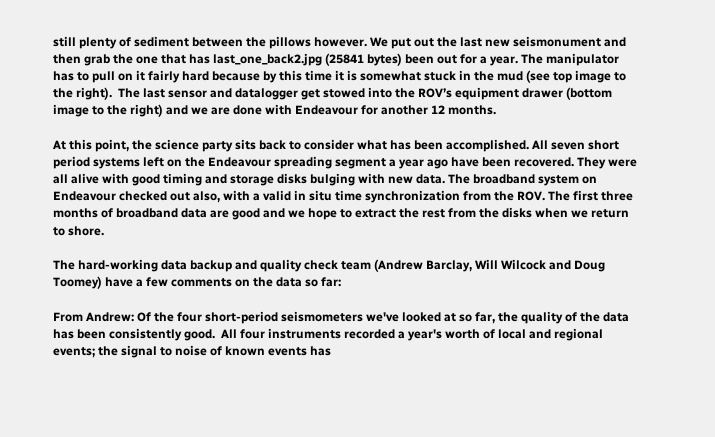still plenty of sediment between the pillows however. We put out the last new seismonument and  then grab the one that has last_one_back2.jpg (25841 bytes) been out for a year. The manipulator has to pull on it fairly hard because by this time it is somewhat stuck in the mud (see top image to the right).  The last sensor and datalogger get stowed into the ROV’s equipment drawer (bottom image to the right) and we are done with Endeavour for another 12 months.

At this point, the science party sits back to consider what has been accomplished. All seven short period systems left on the Endeavour spreading segment a year ago have been recovered. They were all alive with good timing and storage disks bulging with new data. The broadband system on Endeavour checked out also, with a valid in situ time synchronization from the ROV. The first three months of broadband data are good and we hope to extract the rest from the disks when we return to shore.

The hard-working data backup and quality check team (Andrew Barclay, Will Wilcock and Doug Toomey) have a few comments on the data so far:

From Andrew: Of the four short-period seismometers we've looked at so far, the quality of the data has been consistently good.  All four instruments recorded a year's worth of local and regional events; the signal to noise of known events has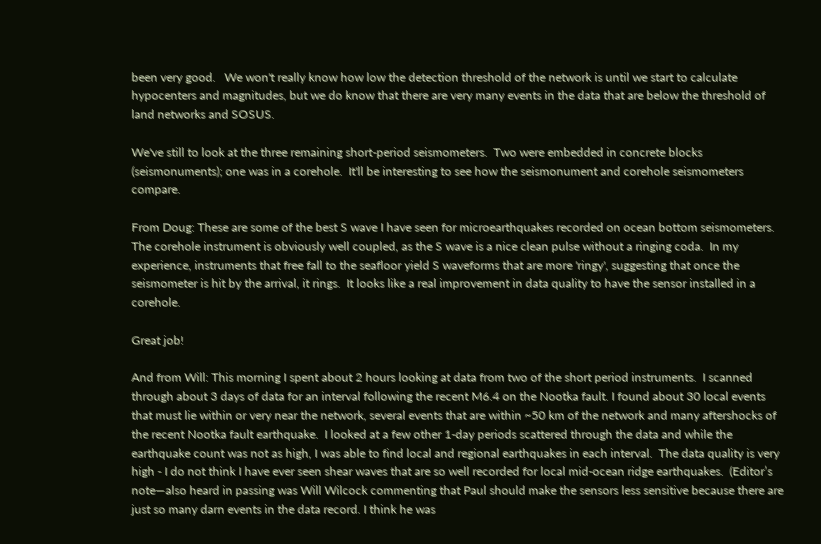been very good.   We won't really know how low the detection threshold of the network is until we start to calculate hypocenters and magnitudes, but we do know that there are very many events in the data that are below the threshold of land networks and SOSUS.

We've still to look at the three remaining short-period seismometers.  Two were embedded in concrete blocks (seismonuments); one was in a corehole.  It'll be interesting to see how the seismonument and corehole seismometers compare.

From Doug: These are some of the best S wave I have seen for microearthquakes recorded on ocean bottom seismometers.  The corehole instrument is obviously well coupled, as the S wave is a nice clean pulse without a ringing coda.  In my experience, instruments that free fall to the seafloor yield S waveforms that are more 'ringy', suggesting that once the seismometer is hit by the arrival, it rings.  It looks like a real improvement in data quality to have the sensor installed in a corehole.

Great job!

And from Will: This morning I spent about 2 hours looking at data from two of the short period instruments.  I scanned through about 3 days of data for an interval following the recent M6.4 on the Nootka fault. I found about 30 local events that must lie within or very near the network, several events that are within ~50 km of the network and many aftershocks of the recent Nootka fault earthquake.  I looked at a few other 1-day periods scattered through the data and while the earthquake count was not as high, I was able to find local and regional earthquakes in each interval.  The data quality is very high - I do not think I have ever seen shear waves that are so well recorded for local mid-ocean ridge earthquakes.  (Editor’s note—also heard in passing was Will Wilcock commenting that Paul should make the sensors less sensitive because there are just so many darn events in the data record. I think he was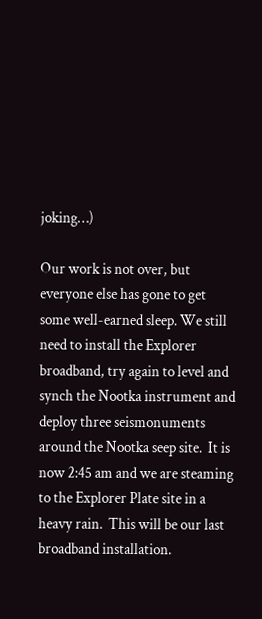joking…)

Our work is not over, but everyone else has gone to get some well-earned sleep. We still need to install the Explorer broadband, try again to level and synch the Nootka instrument and deploy three seismonuments around the Nootka seep site.  It is now 2:45 am and we are steaming to the Explorer Plate site in a heavy rain.  This will be our last broadband installation.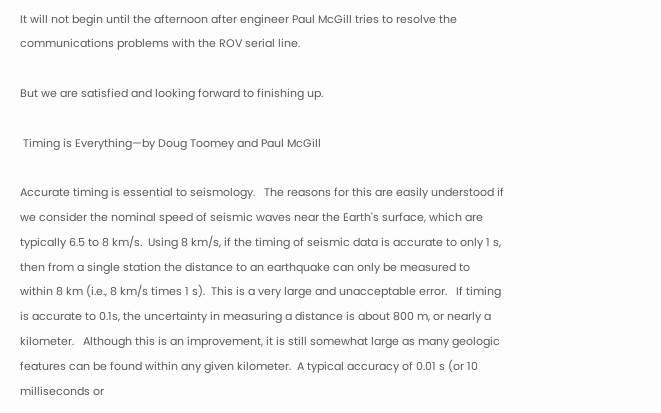It will not begin until the afternoon after engineer Paul McGill tries to resolve the communications problems with the ROV serial line.

But we are satisfied and looking forward to finishing up.

 Timing is Everything—by Doug Toomey and Paul McGill

Accurate timing is essential to seismology.   The reasons for this are easily understood if we consider the nominal speed of seismic waves near the Earth's surface, which are typically 6.5 to 8 km/s.  Using 8 km/s, if the timing of seismic data is accurate to only 1 s, then from a single station the distance to an earthquake can only be measured to within 8 km (i.e., 8 km/s times 1 s).  This is a very large and unacceptable error.   If timing is accurate to 0.1s, the uncertainty in measuring a distance is about 800 m, or nearly a kilometer.   Although this is an improvement, it is still somewhat large as many geologic features can be found within any given kilometer.  A typical accuracy of 0.01 s (or 10 milliseconds or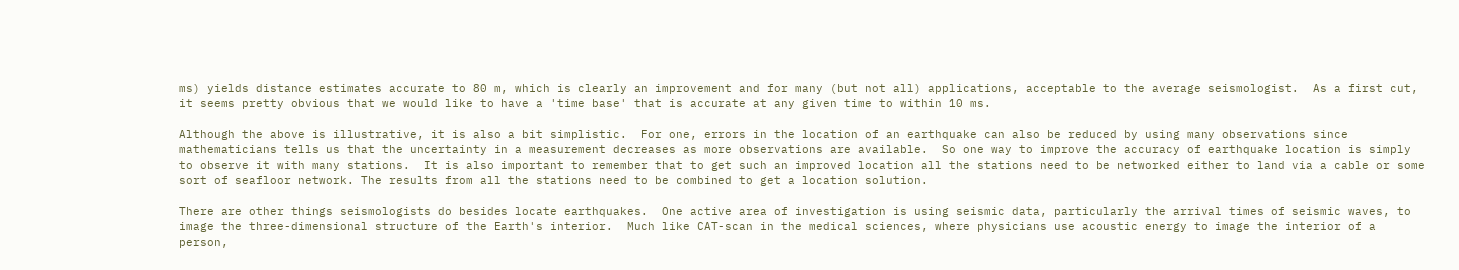ms) yields distance estimates accurate to 80 m, which is clearly an improvement and for many (but not all) applications, acceptable to the average seismologist.  As a first cut, it seems pretty obvious that we would like to have a 'time base' that is accurate at any given time to within 10 ms.

Although the above is illustrative, it is also a bit simplistic.  For one, errors in the location of an earthquake can also be reduced by using many observations since mathematicians tells us that the uncertainty in a measurement decreases as more observations are available.  So one way to improve the accuracy of earthquake location is simply to observe it with many stations.  It is also important to remember that to get such an improved location all the stations need to be networked either to land via a cable or some sort of seafloor network. The results from all the stations need to be combined to get a location solution.

There are other things seismologists do besides locate earthquakes.  One active area of investigation is using seismic data, particularly the arrival times of seismic waves, to image the three-dimensional structure of the Earth's interior.  Much like CAT-scan in the medical sciences, where physicians use acoustic energy to image the interior of a person,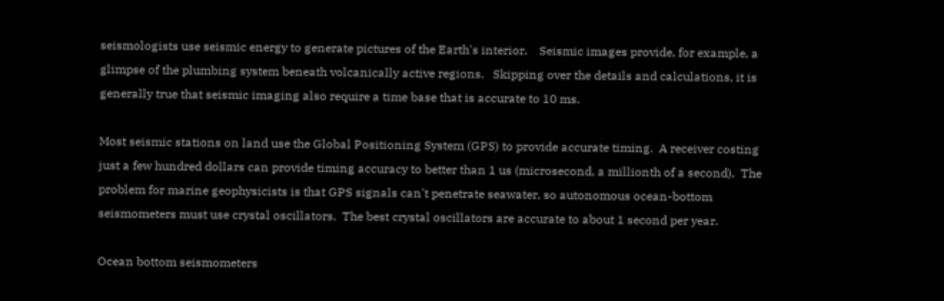seismologists use seismic energy to generate pictures of the Earth's interior.    Seismic images provide, for example, a glimpse of the plumbing system beneath volcanically active regions.   Skipping over the details and calculations, it is generally true that seismic imaging also require a time base that is accurate to 10 ms.

Most seismic stations on land use the Global Positioning System (GPS) to provide accurate timing.  A receiver costing just a few hundred dollars can provide timing accuracy to better than 1 us (microsecond, a millionth of a second).  The problem for marine geophysicists is that GPS signals can't penetrate seawater, so autonomous ocean-bottom seismometers must use crystal oscillators.  The best crystal oscillators are accurate to about 1 second per year.

Ocean bottom seismometers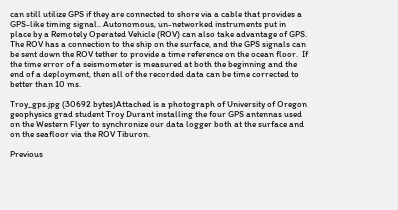can still utilize GPS if they are connected to shore via a cable that provides a GPS-like timing signal.. Autonomous, un-networked instruments put in place by a Remotely Operated Vehicle (ROV) can also take advantage of GPS.  The ROV has a connection to the ship on the surface, and the GPS signals can be sent down the ROV tether to provide a time reference on the ocean floor.  If the time error of a seismometer is measured at both the beginning and the end of a deployment, then all of the recorded data can be time corrected to better than 10 ms.

Troy_gps.jpg (30692 bytes)Attached is a photograph of University of Oregon geophysics grad student Troy Durant installing the four GPS antennas used on the Western Flyer to synchronize our data logger both at the surface and on the seafloor via the ROV Tiburon.

Previous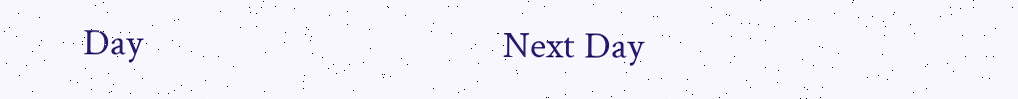Day                                        Next Day